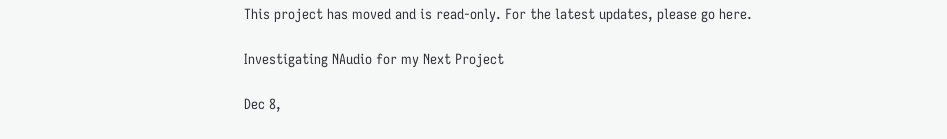This project has moved and is read-only. For the latest updates, please go here.

Investigating NAudio for my Next Project

Dec 8,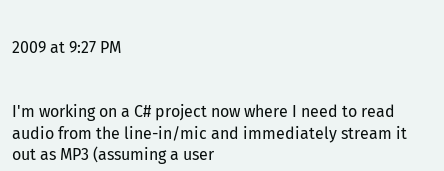2009 at 9:27 PM


I'm working on a C# project now where I need to read audio from the line-in/mic and immediately stream it out as MP3 (assuming a user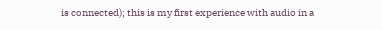is connected); this is my first experience with audio in a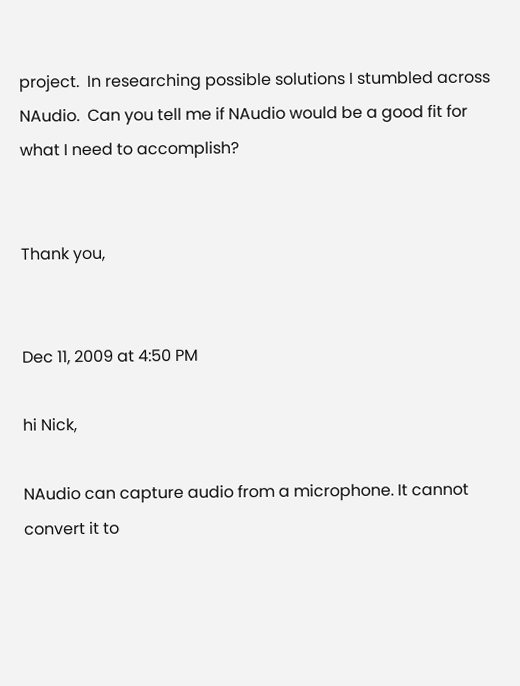project.  In researching possible solutions I stumbled across NAudio.  Can you tell me if NAudio would be a good fit for what I need to accomplish?


Thank you,


Dec 11, 2009 at 4:50 PM

hi Nick,

NAudio can capture audio from a microphone. It cannot convert it to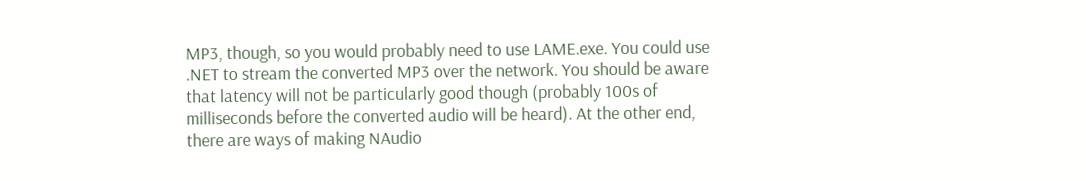MP3, though, so you would probably need to use LAME.exe. You could use .NET to stream the converted MP3 over the network. You should be aware that latency will not be particularly good though (probably 100s of milliseconds before the converted audio will be heard). At the other end, there are ways of making NAudio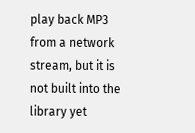play back MP3 from a network stream, but it is not built into the library yet